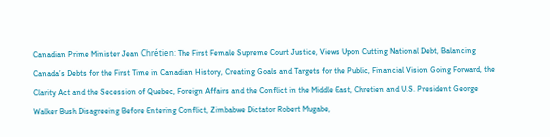Canadian Prime Minister Jean Chrétien: The First Female Supreme Court Justice, Views Upon Cutting National Debt, Balancing Canada’s Debts for the First Time in Canadian History, Creating Goals and Targets for the Public, Financial Vision Going Forward, the Clarity Act and the Secession of Quebec, Foreign Affairs and the Conflict in the Middle East, Chretien and U.S. President George Walker Bush Disagreeing Before Entering Conflict, Zimbabwe Dictator Robert Mugabe,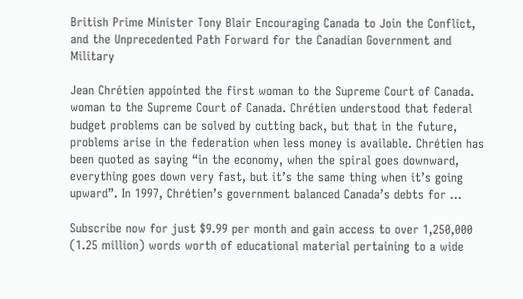British Prime Minister Tony Blair Encouraging Canada to Join the Conflict, and the Unprecedented Path Forward for the Canadian Government and Military

Jean Chrétien appointed the first woman to the Supreme Court of Canada. woman to the Supreme Court of Canada. Chrétien understood that federal budget problems can be solved by cutting back, but that in the future, problems arise in the federation when less money is available. Chrétien has been quoted as saying “in the economy, when the spiral goes downward, everything goes down very fast, but it’s the same thing when it’s going upward”. In 1997, Chrétien’s government balanced Canada’s debts for ...

Subscribe now for just $9.99 per month and gain access to over 1,250,000 (1.25 million) words worth of educational material pertaining to a wide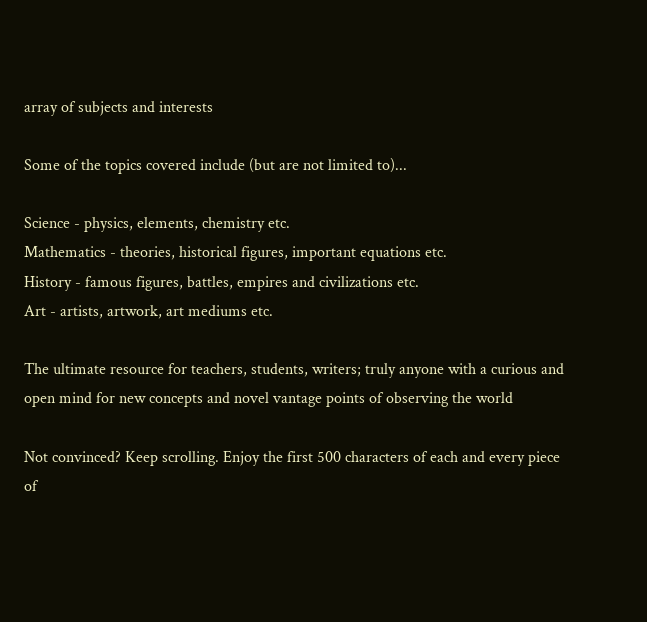array of subjects and interests

Some of the topics covered include (but are not limited to)...

Science - physics, elements, chemistry etc.
Mathematics - theories, historical figures, important equations etc.
History - famous figures, battles, empires and civilizations etc.
Art - artists, artwork, art mediums etc.

The ultimate resource for teachers, students, writers; truly anyone with a curious and open mind for new concepts and novel vantage points of observing the world

Not convinced? Keep scrolling. Enjoy the first 500 characters of each and every piece of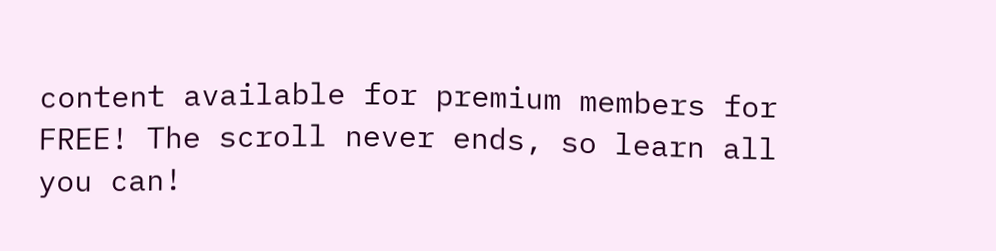content available for premium members for FREE! The scroll never ends, so learn all you can!